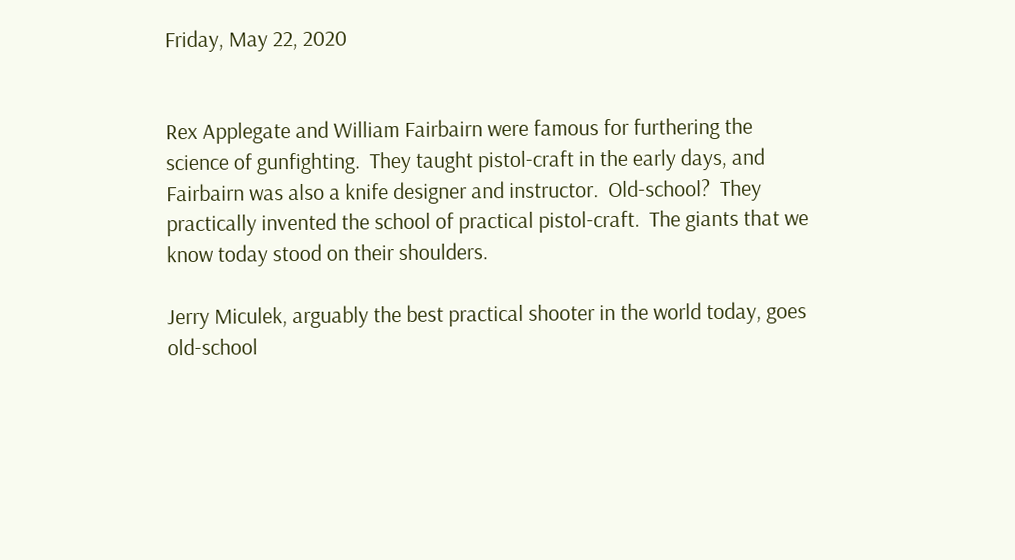Friday, May 22, 2020


Rex Applegate and William Fairbairn were famous for furthering the science of gunfighting.  They taught pistol-craft in the early days, and Fairbairn was also a knife designer and instructor.  Old-school?  They practically invented the school of practical pistol-craft.  The giants that we know today stood on their shoulders.

Jerry Miculek, arguably the best practical shooter in the world today, goes old-school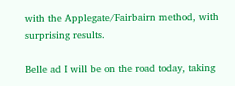with the Applegate/Fairbairn method, with surprising results.

Belle ad I will be on the road today, taking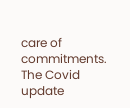care of commitments.  The Covid update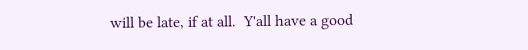will be late, if at all.  Y'all have a good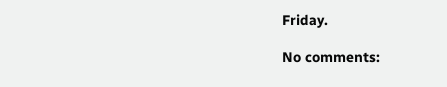Friday.

No comments: